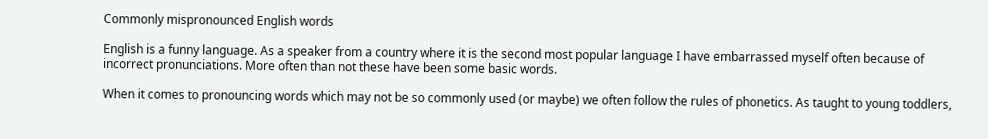Commonly mispronounced English words

English is a funny language. As a speaker from a country where it is the second most popular language I have embarrassed myself often because of incorrect pronunciations. More often than not these have been some basic words.

When it comes to pronouncing words which may not be so commonly used (or maybe) we often follow the rules of phonetics. As taught to young toddlers,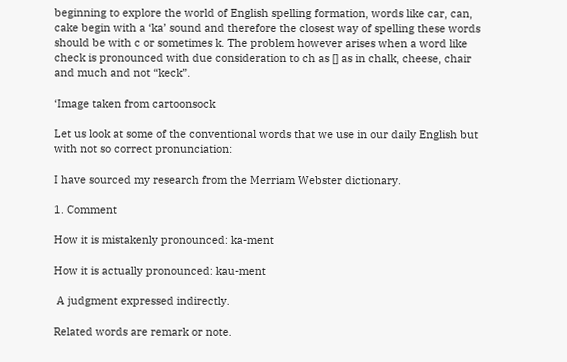beginning to explore the world of English spelling formation, words like car, can, cake begin with a ‘ka’ sound and therefore the closest way of spelling these words should be with c or sometimes k. The problem however arises when a word like check is pronounced with due consideration to ch as [] as in chalk, cheese, chair and much and not “keck”.

‘Image taken from cartoonsock

Let us look at some of the conventional words that we use in our daily English but with not so correct pronunciation:

I have sourced my research from the Merriam Webster dictionary.

1. Comment

How it is mistakenly pronounced: ka-ment

How it is actually pronounced: kau-ment

 A judgment expressed indirectly.

Related words are remark or note.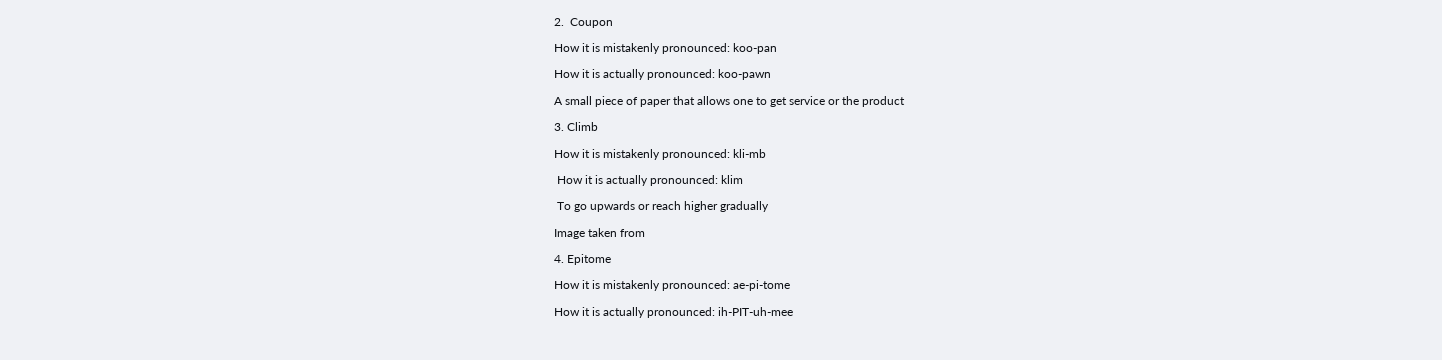2.  Coupon

How it is mistakenly pronounced: koo-pan

How it is actually pronounced: koo-pawn

A small piece of paper that allows one to get service or the product

3. Climb

How it is mistakenly pronounced: kli-mb

 How it is actually pronounced: klim

 To go upwards or reach higher gradually

Image taken from

4. Epitome

How it is mistakenly pronounced: ae-pi-tome

How it is actually pronounced: ih-PIT-uh-mee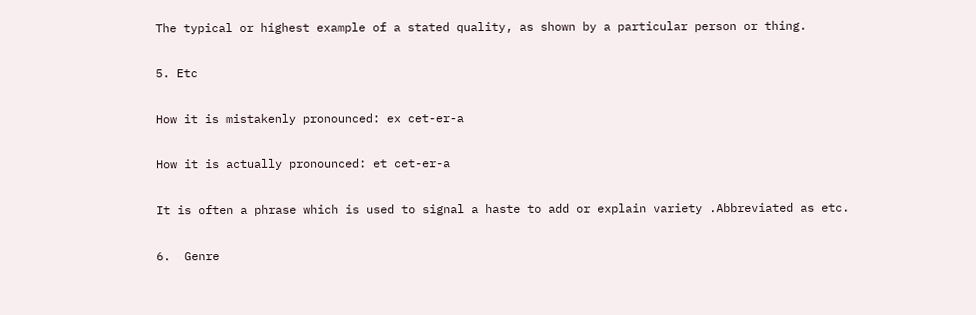The typical or highest example of a stated quality, as shown by a particular person or thing.

5. Etc

How it is mistakenly pronounced: ex cet-er-a

How it is actually pronounced: et cet-er-a

It is often a phrase which is used to signal a haste to add or explain variety .Abbreviated as etc.

6.  Genre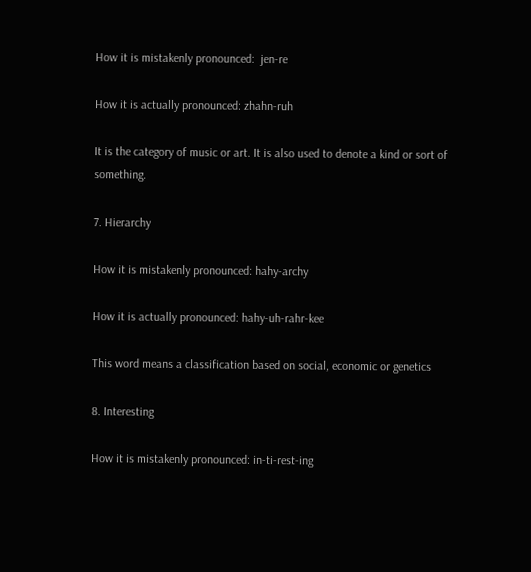How it is mistakenly pronounced:  jen-re

How it is actually pronounced: zhahn-ruh

It is the category of music or art. It is also used to denote a kind or sort of something.

7. Hierarchy

How it is mistakenly pronounced: hahy-archy

How it is actually pronounced: hahy-uh-rahr-kee

This word means a classification based on social, economic or genetics

8. Interesting

How it is mistakenly pronounced: in-ti-rest-ing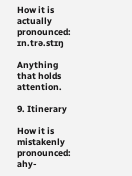How it is actually pronounced: ɪn.trə.stɪŋ

Anything that holds attention.

9. Itinerary

How it is mistakenly pronounced:  ahy-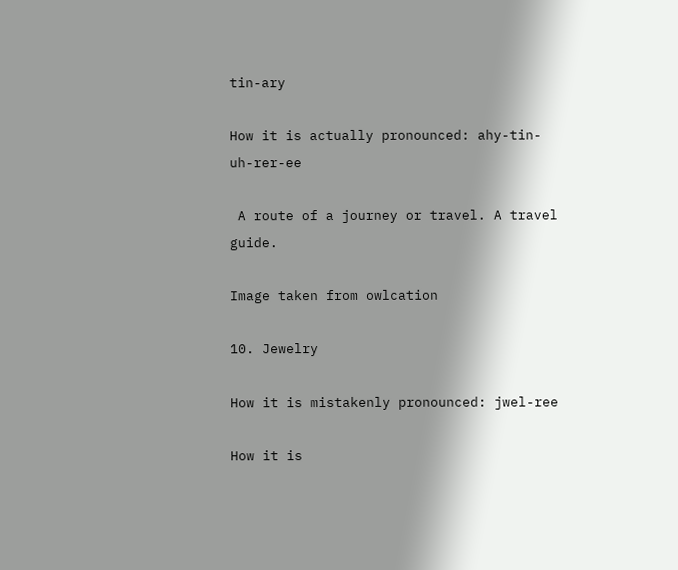tin-ary

How it is actually pronounced: ahy-tin-uh-rer-ee

 A route of a journey or travel. A travel guide.

Image taken from owlcation

10. Jewelry

How it is mistakenly pronounced: jwel-ree

How it is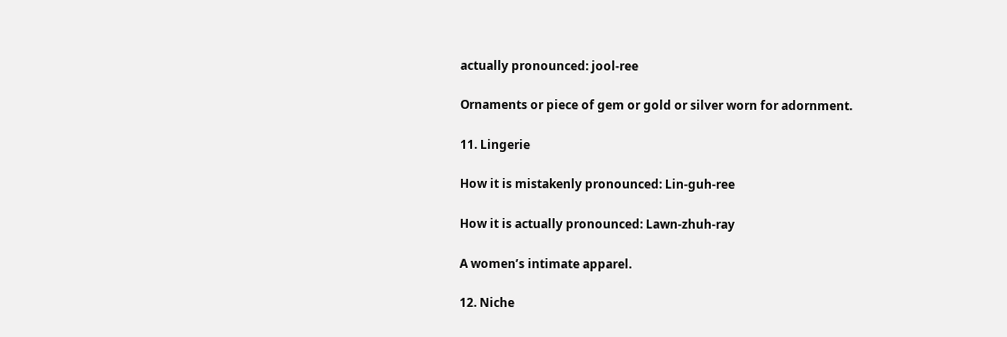actually pronounced: jool-ree

Ornaments or piece of gem or gold or silver worn for adornment.

11. Lingerie

How it is mistakenly pronounced: Lin-guh-ree

How it is actually pronounced: Lawn-zhuh-ray

A women’s intimate apparel.

12. Niche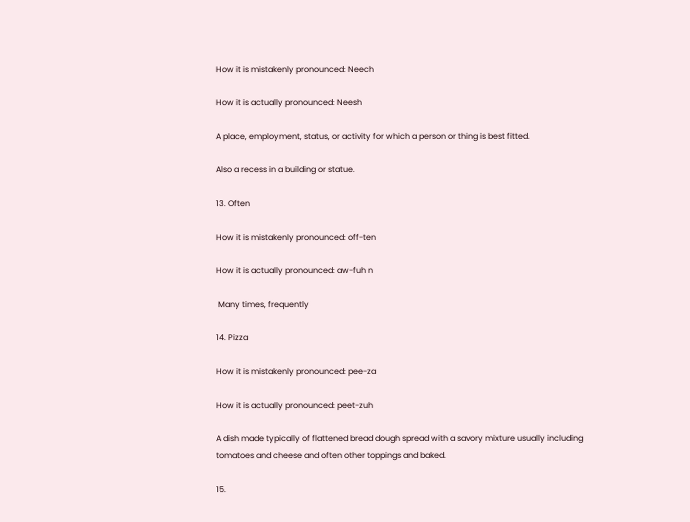How it is mistakenly pronounced: Neech

How it is actually pronounced: Neesh

A place, employment, status, or activity for which a person or thing is best fitted.

Also a recess in a building or statue.

13. Often

How it is mistakenly pronounced: off-ten

How it is actually pronounced: aw-fuh n

 Many times, frequently

14. Pizza

How it is mistakenly pronounced: pee-za

How it is actually pronounced: peet-zuh

A dish made typically of flattened bread dough spread with a savory mixture usually including tomatoes and cheese and often other toppings and baked.

15.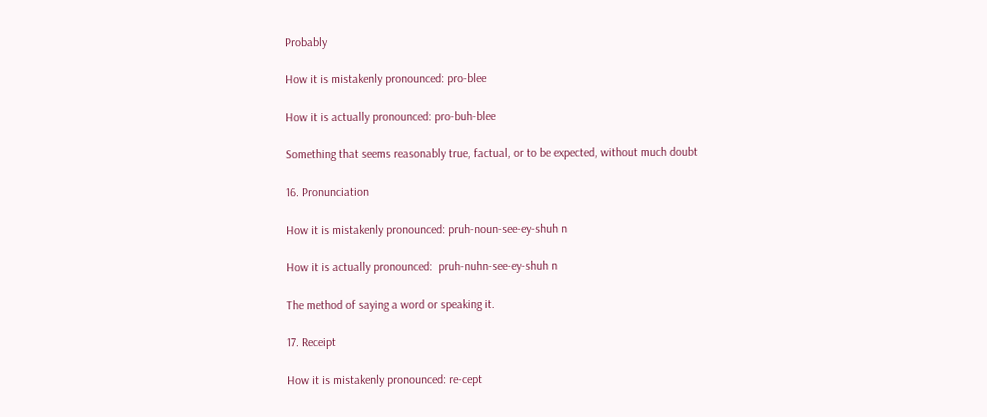Probably

How it is mistakenly pronounced: pro-blee

How it is actually pronounced: pro-buh-blee

Something that seems reasonably true, factual, or to be expected, without much doubt

16. Pronunciation

How it is mistakenly pronounced: pruh-noun-see-ey-shuh n

How it is actually pronounced:  pruh-nuhn-see-ey-shuh n

The method of saying a word or speaking it.

17. Receipt

How it is mistakenly pronounced: re-cept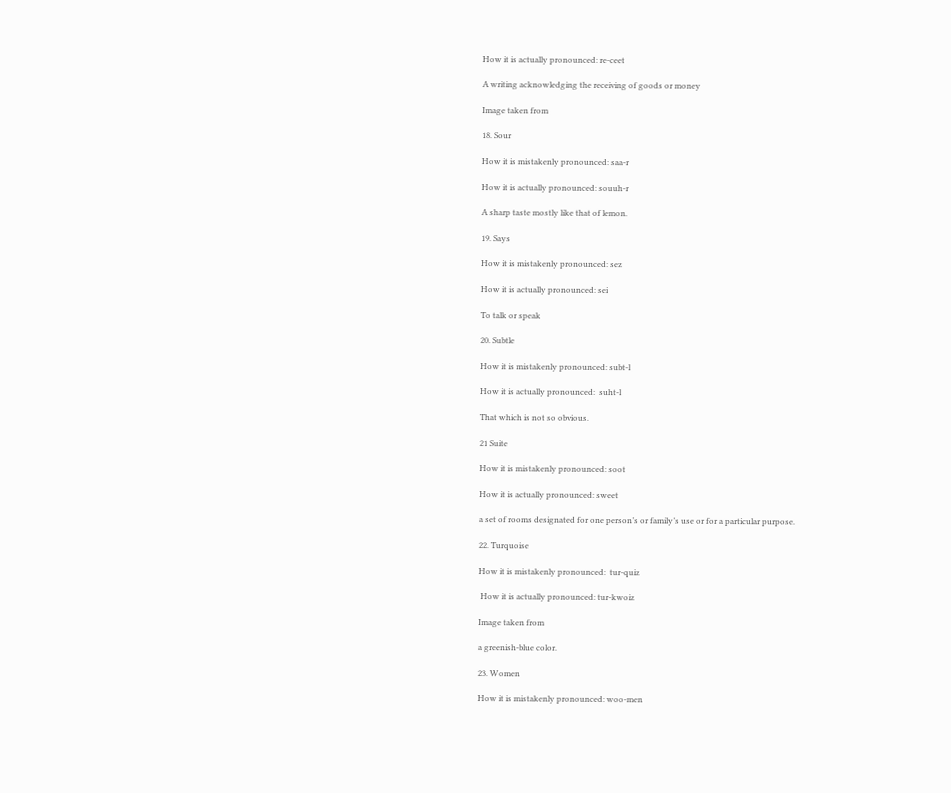How it is actually pronounced: re-ceet

A writing acknowledging the receiving of goods or money

Image taken from

18. Sour

How it is mistakenly pronounced: saa-r

How it is actually pronounced: souuh-r

A sharp taste mostly like that of lemon.

19. Says

How it is mistakenly pronounced: sez

How it is actually pronounced: sei

To talk or speak

20. Subtle

How it is mistakenly pronounced: subt-l

How it is actually pronounced:  suht-l

That which is not so obvious.

21 Suite

How it is mistakenly pronounced: soot

How it is actually pronounced: sweet

a set of rooms designated for one person’s or family’s use or for a particular purpose.

22. Turquoise

How it is mistakenly pronounced:  tur-quiz

 How it is actually pronounced: tur-kwoiz

Image taken from

a greenish-blue color.

23. Women

How it is mistakenly pronounced: woo-men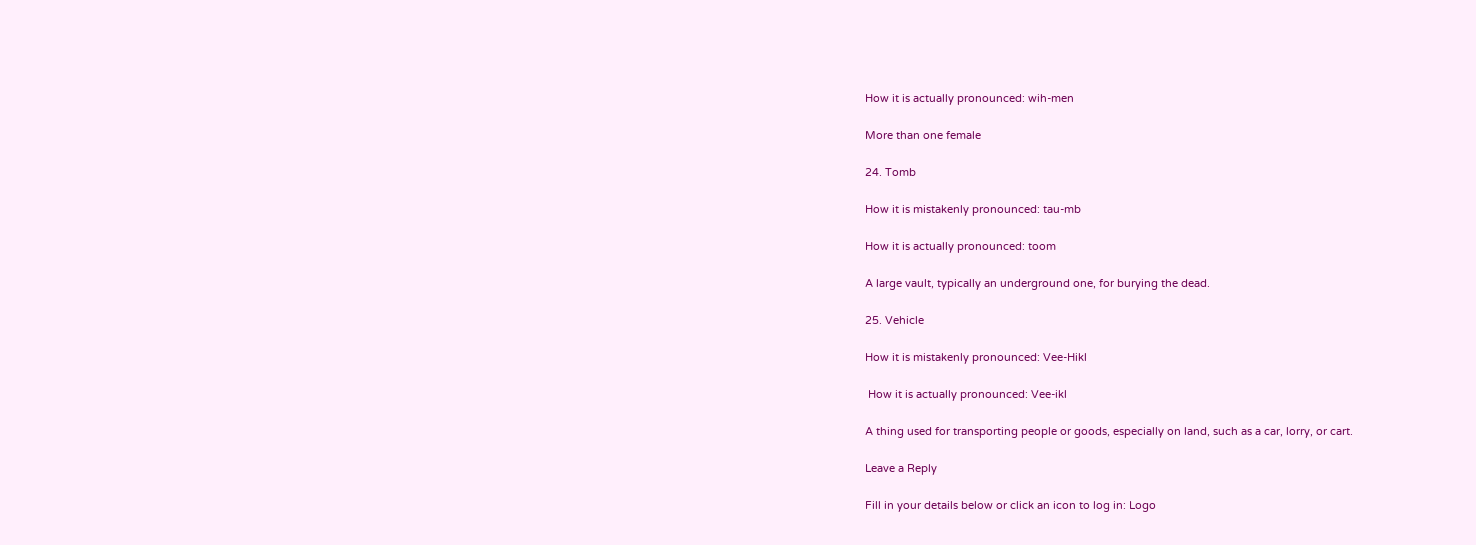How it is actually pronounced: wih-men

More than one female

24. Tomb

How it is mistakenly pronounced: tau-mb

How it is actually pronounced: toom

A large vault, typically an underground one, for burying the dead.

25. Vehicle

How it is mistakenly pronounced: Vee-Hikl

 How it is actually pronounced: Vee-ikl

A thing used for transporting people or goods, especially on land, such as a car, lorry, or cart.

Leave a Reply

Fill in your details below or click an icon to log in: Logo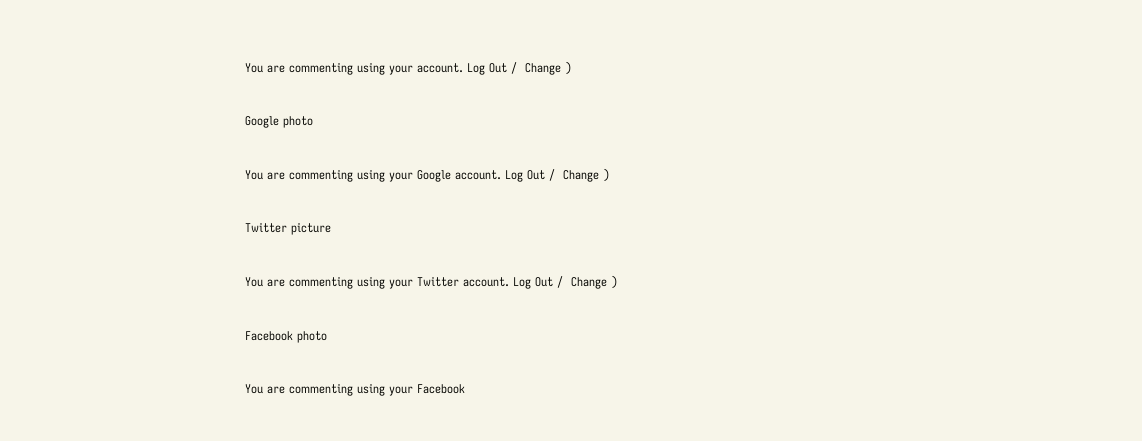You are commenting using your account. Log Out /  Change )

Google photo

You are commenting using your Google account. Log Out /  Change )

Twitter picture

You are commenting using your Twitter account. Log Out /  Change )

Facebook photo

You are commenting using your Facebook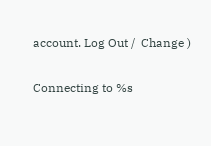account. Log Out /  Change )

Connecting to %s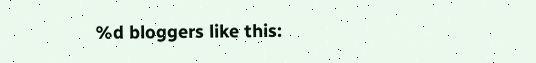%d bloggers like this: